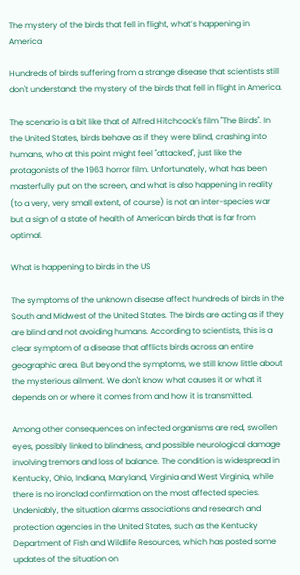The mystery of the birds that fell in flight, what’s happening in America

Hundreds of birds suffering from a strange disease that scientists still don't understand: the mystery of the birds that fell in flight in America.

The scenario is a bit like that of Alfred Hitchcock's film "The Birds". In the United States, birds behave as if they were blind, crashing into humans, who at this point might feel "attacked", just like the protagonists of the 1963 horror film. Unfortunately, what has been masterfully put on the screen, and what is also happening in reality (to a very, very small extent, of course) is not an inter-species war but a sign of a state of health of American birds that is far from optimal.

What is happening to birds in the US

The symptoms of the unknown disease affect hundreds of birds in the South and Midwest of the United States. The birds are acting as if they are blind and not avoiding humans. According to scientists, this is a clear symptom of a disease that afflicts birds across an entire geographic area. But beyond the symptoms, we still know little about the mysterious ailment. We don't know what causes it or what it depends on or where it comes from and how it is transmitted.

Among other consequences on infected organisms are red, swollen eyes, possibly linked to blindness, and possible neurological damage involving tremors and loss of balance. The condition is widespread in Kentucky, Ohio, Indiana, Maryland, Virginia and West Virginia, while there is no ironclad confirmation on the most affected species. Undeniably, the situation alarms associations and research and protection agencies in the United States, such as the Kentucky Department of Fish and Wildlife Resources, which has posted some updates of the situation on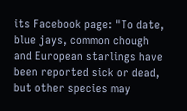its Facebook page: "To date, blue jays, common chough and European starlings have been reported sick or dead, but other species may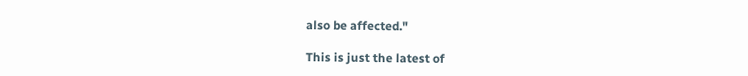also be affected."

This is just the latest of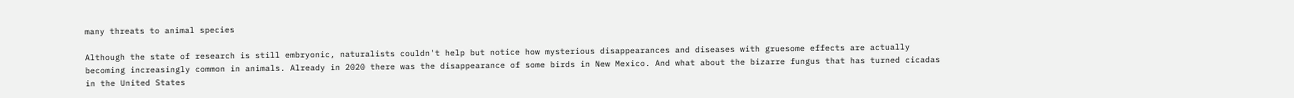many threats to animal species

Although the state of research is still embryonic, naturalists couldn't help but notice how mysterious disappearances and diseases with gruesome effects are actually becoming increasingly common in animals. Already in 2020 there was the disappearance of some birds in New Mexico. And what about the bizarre fungus that has turned cicadas in the United States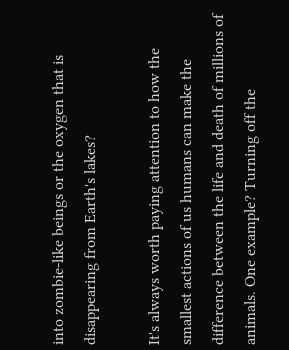into zombie-like beings or the oxygen that is disappearing from Earth's lakes?

It's always worth paying attention to how the smallest actions of us humans can make the difference between the life and death of millions of animals. One example? Turning off the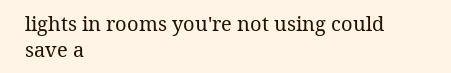lights in rooms you're not using could save a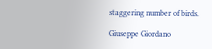staggering number of birds.

Giuseppe Giordano